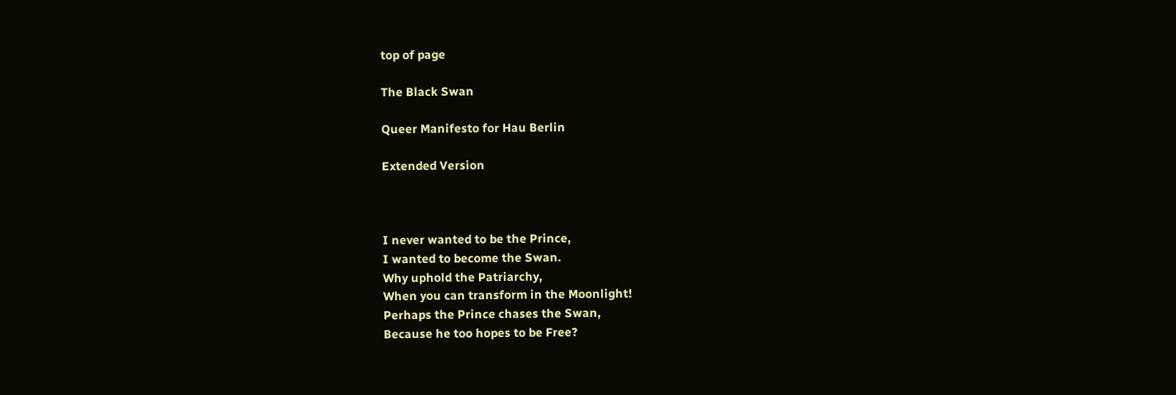top of page

The Black Swan

Queer Manifesto for Hau Berlin

Extended Version



I never wanted to be the Prince,
I wanted to become the Swan.
Why uphold the Patriarchy,
When you can transform in the Moonlight!
Perhaps the Prince chases the Swan,
Because he too hopes to be Free?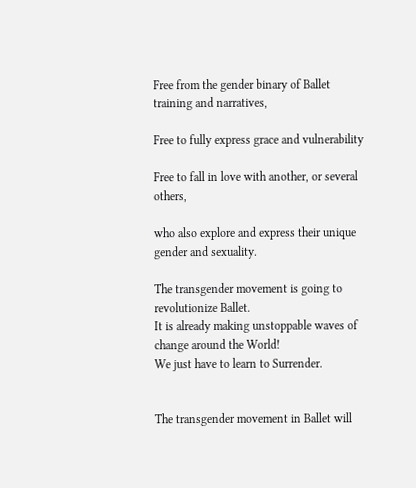Free from the gender binary of Ballet training and narratives,

Free to fully express grace and vulnerability

Free to fall in love with another, or several others,

who also explore and express their unique gender and sexuality.

The transgender movement is going to revolutionize Ballet.
It is already making unstoppable waves of change around the World!
We just have to learn to Surrender.


The transgender movement in Ballet will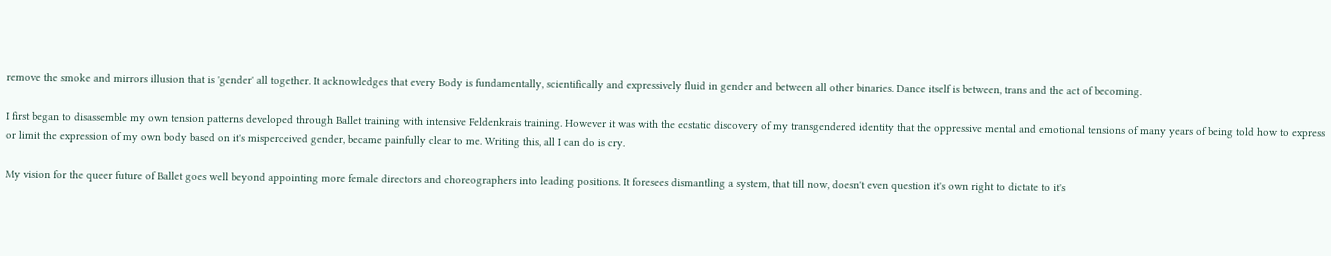remove the smoke and mirrors illusion that is 'gender' all together. It acknowledges that every Body is fundamentally, scientifically and expressively fluid in gender and between all other binaries. Dance itself is between, trans and the act of becoming.

I first began to disassemble my own tension patterns developed through Ballet training with intensive Feldenkrais training. However it was with the ecstatic discovery of my transgendered identity that the oppressive mental and emotional tensions of many years of being told how to express or limit the expression of my own body based on it's misperceived gender, became painfully clear to me. Writing this, all I can do is cry.

My vision for the queer future of Ballet goes well beyond appointing more female directors and choreographers into leading positions. It foresees dismantling a system, that till now, doesn't even question it's own right to dictate to it's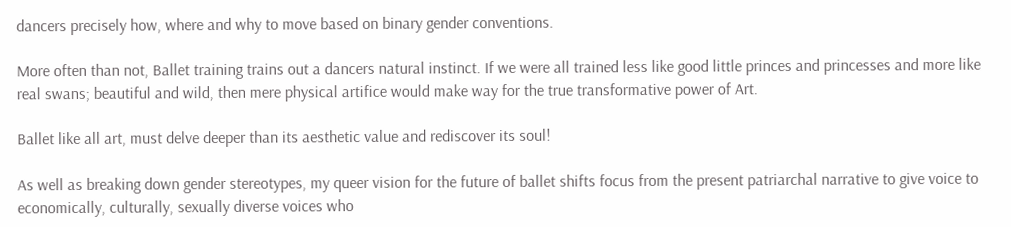dancers precisely how, where and why to move based on binary gender conventions.

More often than not, Ballet training trains out a dancers natural instinct. If we were all trained less like good little princes and princesses and more like real swans; beautiful and wild, then mere physical artifice would make way for the true transformative power of Art.

Ballet like all art, must delve deeper than its aesthetic value and rediscover its soul!

As well as breaking down gender stereotypes, my queer vision for the future of ballet shifts focus from the present patriarchal narrative to give voice to economically, culturally, sexually diverse voices who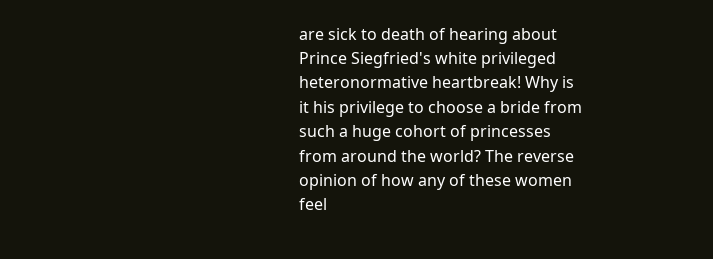are sick to death of hearing about Prince Siegfried's white privileged heteronormative heartbreak! Why is it his privilege to choose a bride from such a huge cohort of princesses from around the world? The reverse opinion of how any of these women feel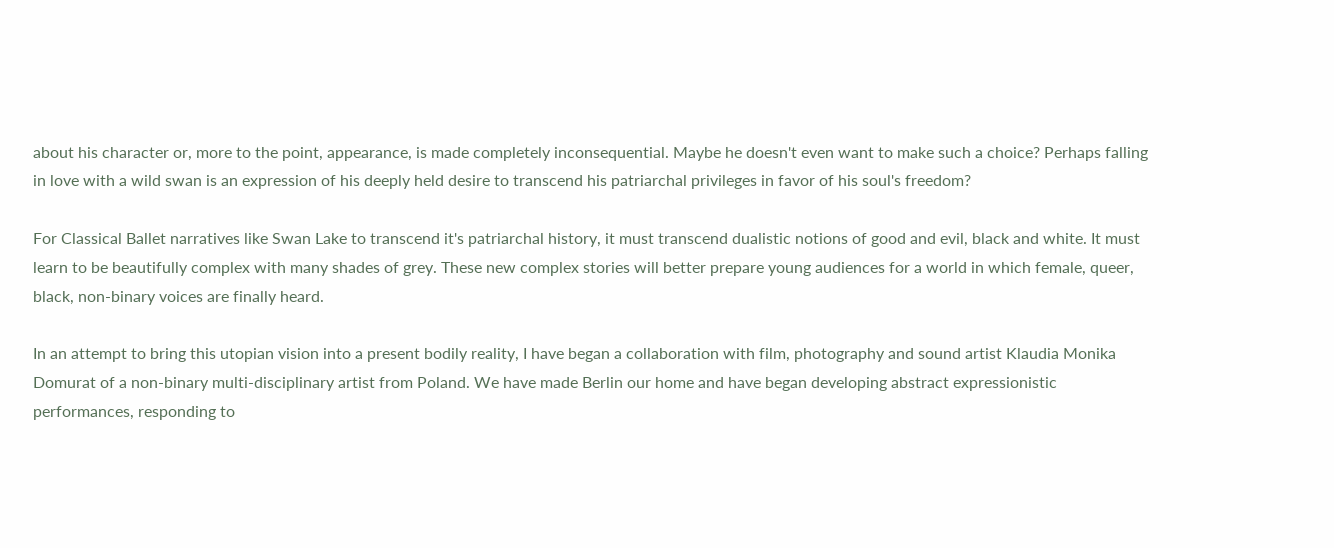about his character or, more to the point, appearance, is made completely inconsequential. Maybe he doesn't even want to make such a choice? Perhaps falling in love with a wild swan is an expression of his deeply held desire to transcend his patriarchal privileges in favor of his soul's freedom?

For Classical Ballet narratives like Swan Lake to transcend it's patriarchal history, it must transcend dualistic notions of good and evil, black and white. It must learn to be beautifully complex with many shades of grey. These new complex stories will better prepare young audiences for a world in which female, queer, black, non-binary voices are finally heard.

In an attempt to bring this utopian vision into a present bodily reality, I have began a collaboration with film, photography and sound artist Klaudia Monika Domurat of a non-binary multi-disciplinary artist from Poland. We have made Berlin our home and have began developing abstract expressionistic performances, responding to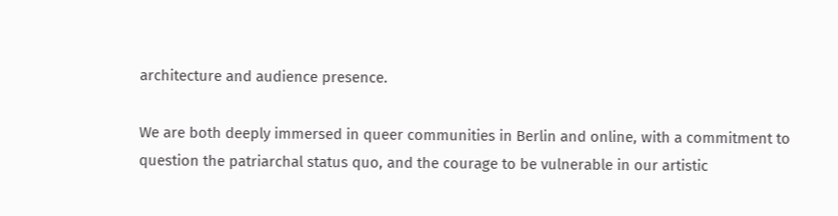architecture and audience presence.

We are both deeply immersed in queer communities in Berlin and online, with a commitment to question the patriarchal status quo, and the courage to be vulnerable in our artistic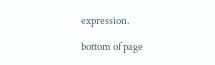expression.

bottom of page